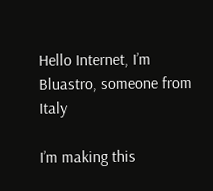Hello Internet, I’m Bluastro, someone from Italy

I’m making this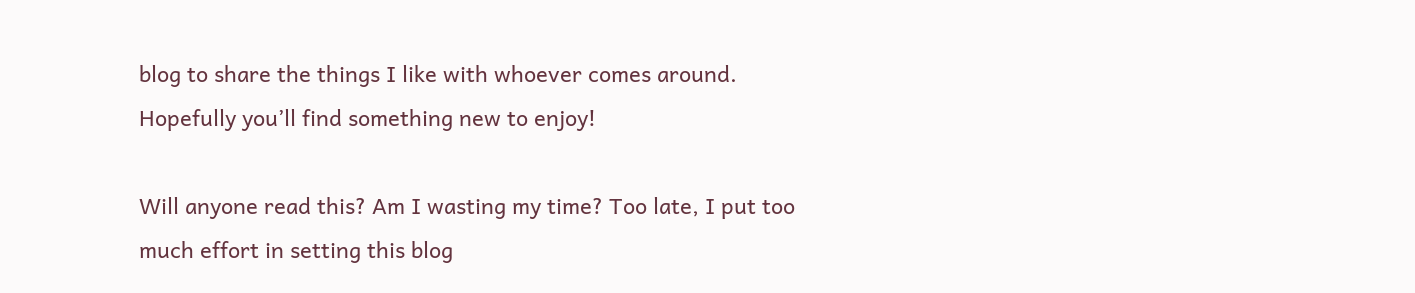blog to share the things I like with whoever comes around. Hopefully you’ll find something new to enjoy!

Will anyone read this? Am I wasting my time? Too late, I put too much effort in setting this blog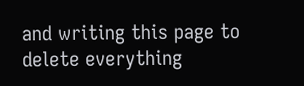and writing this page to delete everything